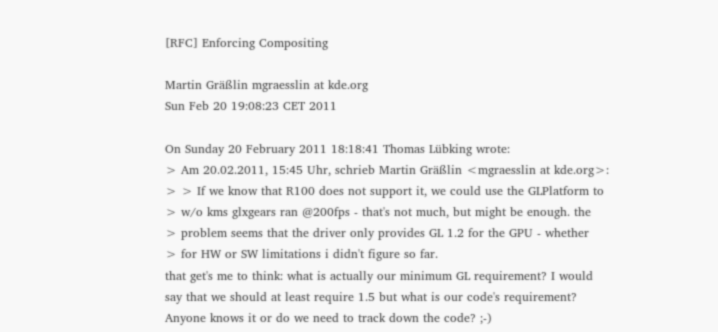[RFC] Enforcing Compositing

Martin Gräßlin mgraesslin at kde.org
Sun Feb 20 19:08:23 CET 2011

On Sunday 20 February 2011 18:18:41 Thomas Lübking wrote:
> Am 20.02.2011, 15:45 Uhr, schrieb Martin Gräßlin <mgraesslin at kde.org>:
> > If we know that R100 does not support it, we could use the GLPlatform to
> w/o kms glxgears ran @200fps - that's not much, but might be enough. the
> problem seems that the driver only provides GL 1.2 for the GPU - whether
> for HW or SW limitations i didn't figure so far.
that get's me to think: what is actually our minimum GL requirement? I would
say that we should at least require 1.5 but what is our code's requirement?
Anyone knows it or do we need to track down the code? ;-)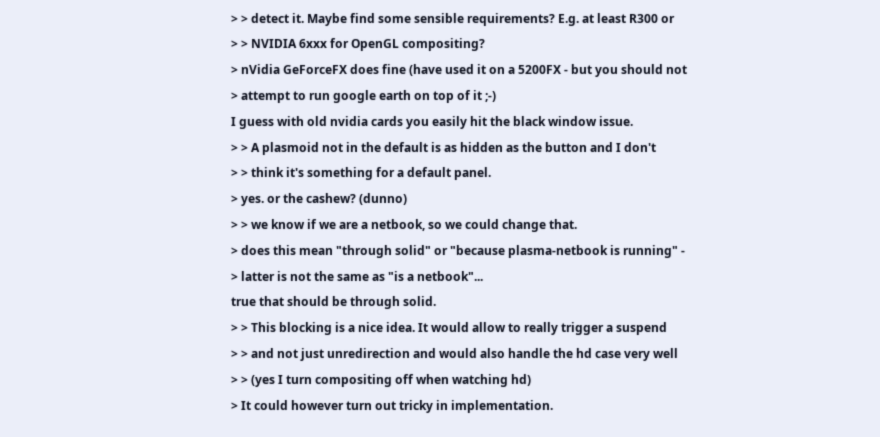> > detect it. Maybe find some sensible requirements? E.g. at least R300 or
> > NVIDIA 6xxx for OpenGL compositing?
> nVidia GeForceFX does fine (have used it on a 5200FX - but you should not
> attempt to run google earth on top of it ;-)
I guess with old nvidia cards you easily hit the black window issue.
> > A plasmoid not in the default is as hidden as the button and I don't
> > think it's something for a default panel.
> yes. or the cashew? (dunno)
> > we know if we are a netbook, so we could change that.
> does this mean "through solid" or "because plasma-netbook is running" -
> latter is not the same as "is a netbook"...
true that should be through solid.
> > This blocking is a nice idea. It would allow to really trigger a suspend
> > and not just unredirection and would also handle the hd case very well
> > (yes I turn compositing off when watching hd)
> It could however turn out tricky in implementation.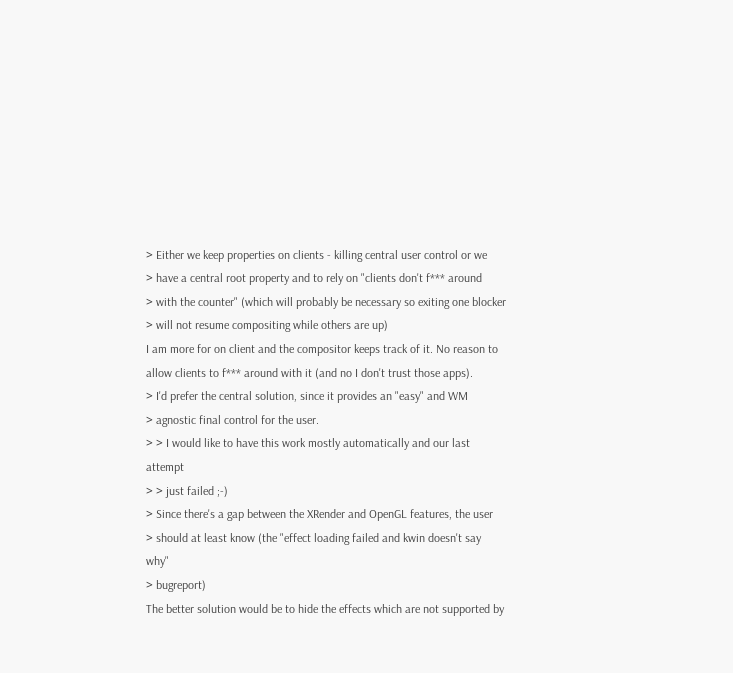> Either we keep properties on clients - killing central user control or we
> have a central root property and to rely on "clients don't f*** around
> with the counter" (which will probably be necessary so exiting one blocker
> will not resume compositing while others are up)
I am more for on client and the compositor keeps track of it. No reason to
allow clients to f*** around with it (and no I don't trust those apps).
> I'd prefer the central solution, since it provides an "easy" and WM
> agnostic final control for the user.
> > I would like to have this work mostly automatically and our last attempt
> > just failed ;-)
> Since there's a gap between the XRender and OpenGL features, the user
> should at least know (the "effect loading failed and kwin doesn't say why"
> bugreport)
The better solution would be to hide the effects which are not supported by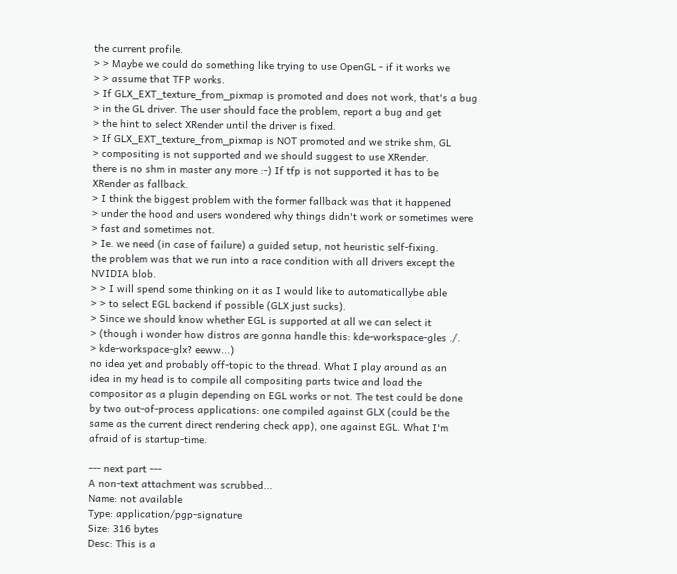the current profile.
> > Maybe we could do something like trying to use OpenGL - if it works we
> > assume that TFP works.
> If GLX_EXT_texture_from_pixmap is promoted and does not work, that's a bug
> in the GL driver. The user should face the problem, report a bug and get
> the hint to select XRender until the driver is fixed.
> If GLX_EXT_texture_from_pixmap is NOT promoted and we strike shm, GL
> compositing is not supported and we should suggest to use XRender.
there is no shm in master any more :-) If tfp is not supported it has to be
XRender as fallback.
> I think the biggest problem with the former fallback was that it happened
> under the hood and users wondered why things didn't work or sometimes were
> fast and sometimes not.
> Ie. we need (in case of failure) a guided setup, not heuristic self-fixing.
the problem was that we run into a race condition with all drivers except the
NVIDIA blob.
> > I will spend some thinking on it as I would like to automaticallybe able
> > to select EGL backend if possible (GLX just sucks).
> Since we should know whether EGL is supported at all we can select it
> (though i wonder how distros are gonna handle this: kde-workspace-gles ./.
> kde-workspace-glx? eeww...)
no idea yet and probably off-topic to the thread. What I play around as an
idea in my head is to compile all compositing parts twice and load the
compositor as a plugin depending on EGL works or not. The test could be done
by two out-of-process applications: one compiled against GLX (could be the
same as the current direct rendering check app), one against EGL. What I'm
afraid of is startup-time.

--- next part ---
A non-text attachment was scrubbed...
Name: not available
Type: application/pgp-signature
Size: 316 bytes
Desc: This is a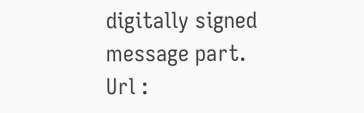digitally signed message part.
Url :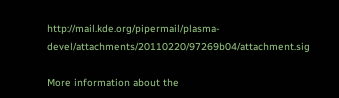http://mail.kde.org/pipermail/plasma-devel/attachments/20110220/97269b04/attachment.sig

More information about the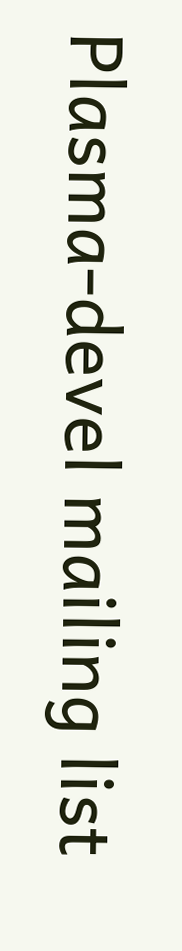Plasma-devel mailing list